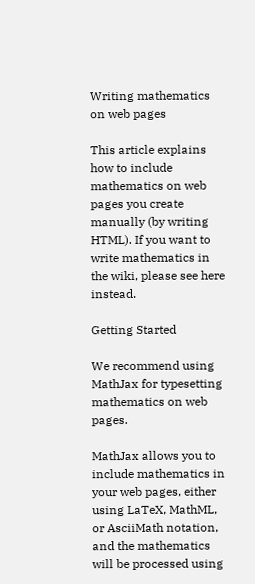Writing mathematics on web pages

This article explains how to include mathematics on web pages you create manually (by writing HTML). If you want to write mathematics in the wiki, please see here instead.

Getting Started

We recommend using MathJax for typesetting mathematics on web pages.

MathJax allows you to include mathematics in your web pages, either using LaTeX, MathML, or AsciiMath notation, and the mathematics will be processed using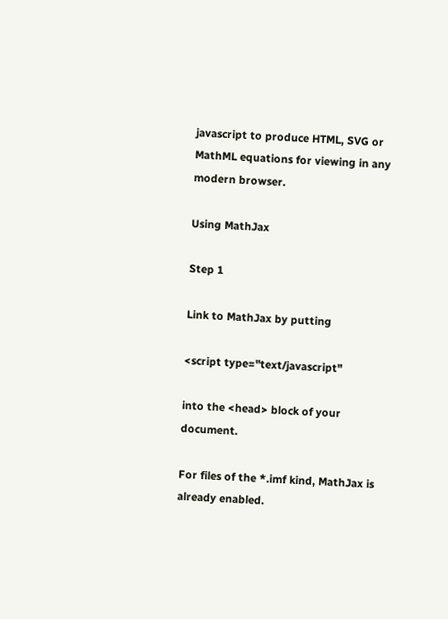javascript to produce HTML, SVG or MathML equations for viewing in any modern browser.

Using MathJax

Step 1

Link to MathJax by putting

<script type="text/javascript"

into the <head> block of your document.

For files of the *.imf kind, MathJax is already enabled.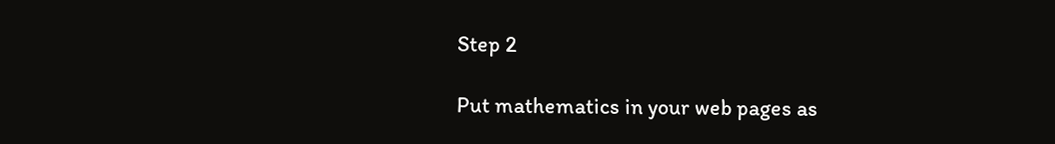Step 2

Put mathematics in your web pages as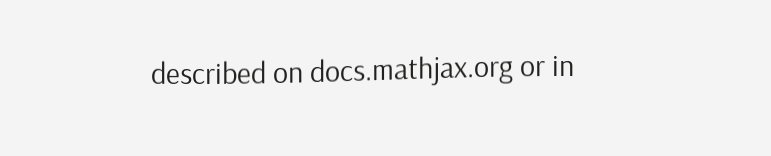described on docs.mathjax.org or in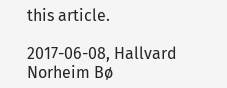this article.

2017-06-08, Hallvard Norheim Bø